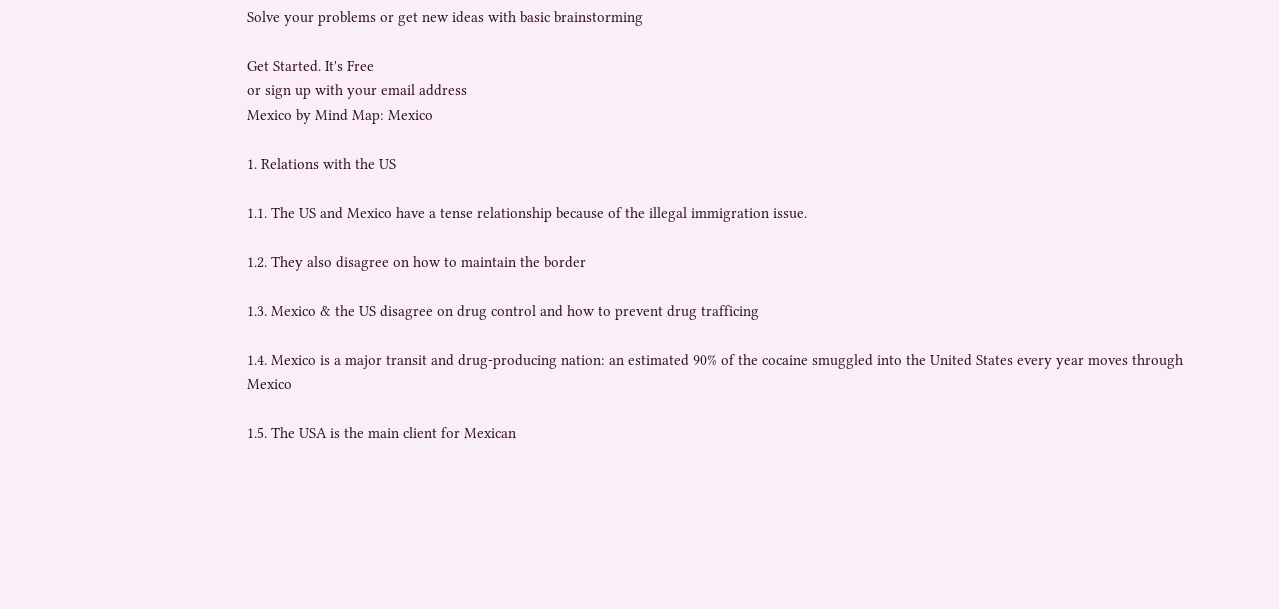Solve your problems or get new ideas with basic brainstorming

Get Started. It's Free
or sign up with your email address
Mexico by Mind Map: Mexico

1. Relations with the US

1.1. The US and Mexico have a tense relationship because of the illegal immigration issue.

1.2. They also disagree on how to maintain the border

1.3. Mexico & the US disagree on drug control and how to prevent drug trafficing

1.4. Mexico is a major transit and drug-producing nation: an estimated 90% of the cocaine smuggled into the United States every year moves through Mexico

1.5. The USA is the main client for Mexican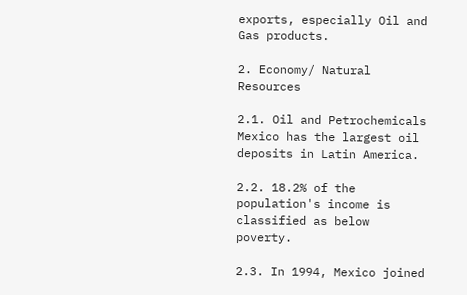exports, especially Oil and Gas products.

2. Economy/ Natural Resources

2.1. Oil and Petrochemicals Mexico has the largest oil deposits in Latin America.

2.2. 18.2% of the population's income is classified as below poverty.

2.3. In 1994, Mexico joined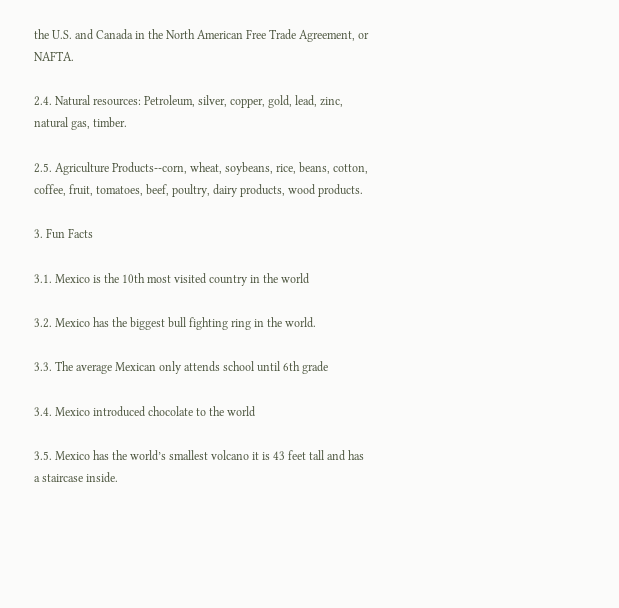the U.S. and Canada in the North American Free Trade Agreement, or NAFTA.

2.4. Natural resources: Petroleum, silver, copper, gold, lead, zinc, natural gas, timber.

2.5. Agriculture Products--corn, wheat, soybeans, rice, beans, cotton, coffee, fruit, tomatoes, beef, poultry, dairy products, wood products.

3. Fun Facts

3.1. Mexico is the 10th most visited country in the world

3.2. Mexico has the biggest bull fighting ring in the world.

3.3. The average Mexican only attends school until 6th grade

3.4. Mexico introduced chocolate to the world

3.5. Mexico has the world’s smallest volcano it is 43 feet tall and has a staircase inside.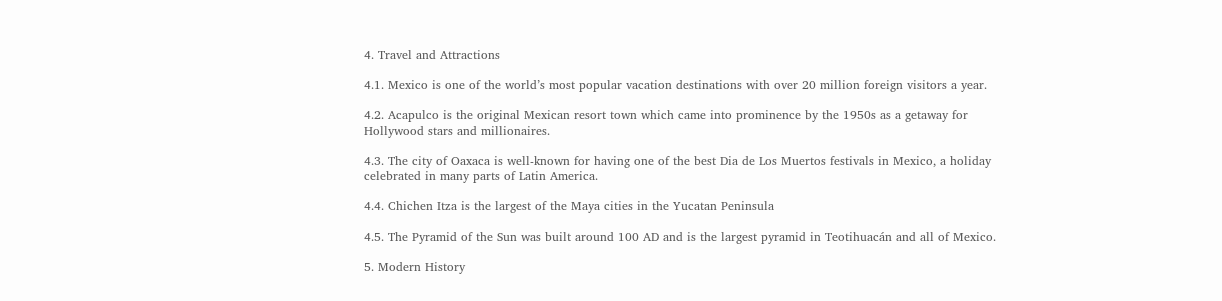4. Travel and Attractions

4.1. Mexico is one of the world’s most popular vacation destinations with over 20 million foreign visitors a year.

4.2. Acapulco is the original Mexican resort town which came into prominence by the 1950s as a getaway for Hollywood stars and millionaires.

4.3. The city of Oaxaca is well-known for having one of the best Dia de Los Muertos festivals in Mexico, a holiday celebrated in many parts of Latin America.

4.4. Chichen Itza is the largest of the Maya cities in the Yucatan Peninsula

4.5. The Pyramid of the Sun was built around 100 AD and is the largest pyramid in Teotihuacán and all of Mexico.

5. Modern History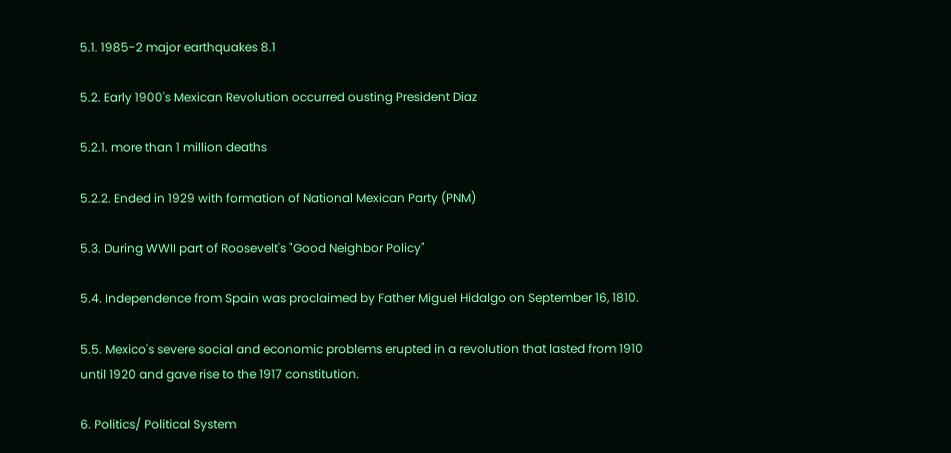5.1. 1985-2 major earthquakes 8.1

5.2. Early 1900's Mexican Revolution occurred ousting President Diaz

5.2.1. more than 1 million deaths

5.2.2. Ended in 1929 with formation of National Mexican Party (PNM)

5.3. During WWII part of Roosevelt's "Good Neighbor Policy"

5.4. Independence from Spain was proclaimed by Father Miguel Hidalgo on September 16, 1810.

5.5. Mexico's severe social and economic problems erupted in a revolution that lasted from 1910 until 1920 and gave rise to the 1917 constitution.

6. Politics/ Political System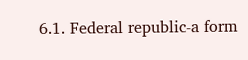6.1. Federal republic-a form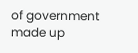of government made up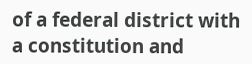of a federal district with a constitution and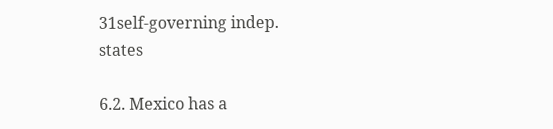31self-governing indep. states

6.2. Mexico has a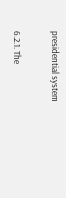presidential system

6.2.1. The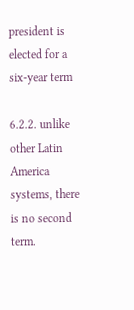president is elected for a six-year term

6.2.2. unlike other Latin America systems, there is no second term.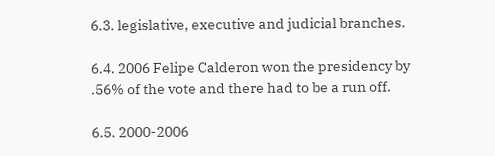6.3. legislative, executive and judicial branches.

6.4. 2006 Felipe Calderon won the presidency by .56% of the vote and there had to be a run off.

6.5. 2000-2006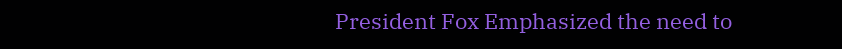President Fox Emphasized the need to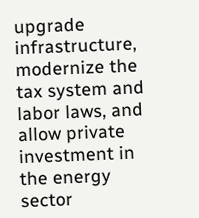upgrade infrastructure, modernize the tax system and labor laws, and allow private investment in the energy sector